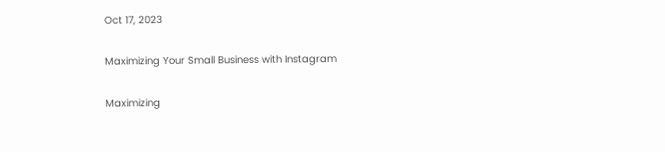Oct 17, 2023

Maximizing Your Small Business with Instagram

Maximizing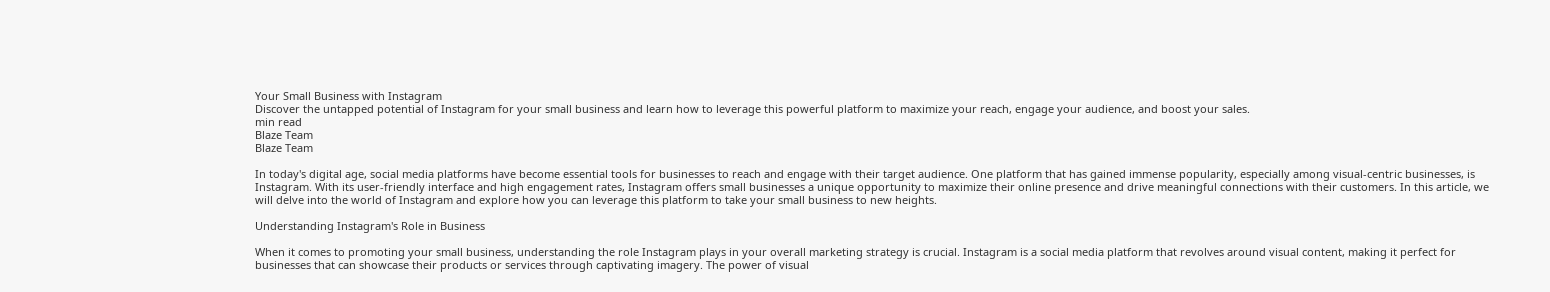Your Small Business with Instagram
Discover the untapped potential of Instagram for your small business and learn how to leverage this powerful platform to maximize your reach, engage your audience, and boost your sales.
min read
Blaze Team
Blaze Team

In today's digital age, social media platforms have become essential tools for businesses to reach and engage with their target audience. One platform that has gained immense popularity, especially among visual-centric businesses, is Instagram. With its user-friendly interface and high engagement rates, Instagram offers small businesses a unique opportunity to maximize their online presence and drive meaningful connections with their customers. In this article, we will delve into the world of Instagram and explore how you can leverage this platform to take your small business to new heights.

Understanding Instagram's Role in Business

When it comes to promoting your small business, understanding the role Instagram plays in your overall marketing strategy is crucial. Instagram is a social media platform that revolves around visual content, making it perfect for businesses that can showcase their products or services through captivating imagery. The power of visual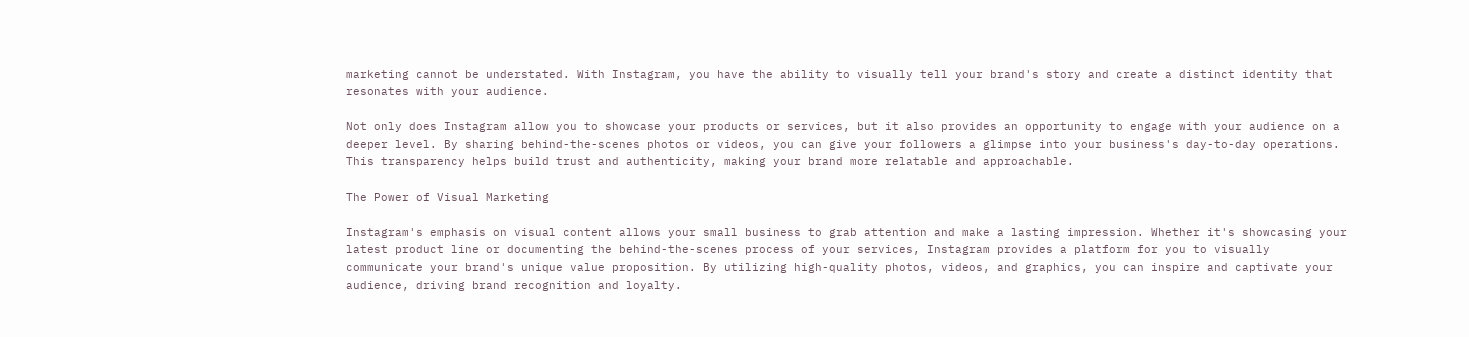marketing cannot be understated. With Instagram, you have the ability to visually tell your brand's story and create a distinct identity that resonates with your audience.

Not only does Instagram allow you to showcase your products or services, but it also provides an opportunity to engage with your audience on a deeper level. By sharing behind-the-scenes photos or videos, you can give your followers a glimpse into your business's day-to-day operations. This transparency helps build trust and authenticity, making your brand more relatable and approachable.

The Power of Visual Marketing

Instagram's emphasis on visual content allows your small business to grab attention and make a lasting impression. Whether it's showcasing your latest product line or documenting the behind-the-scenes process of your services, Instagram provides a platform for you to visually communicate your brand's unique value proposition. By utilizing high-quality photos, videos, and graphics, you can inspire and captivate your audience, driving brand recognition and loyalty.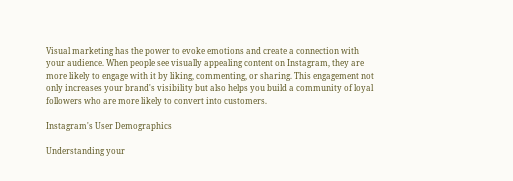Visual marketing has the power to evoke emotions and create a connection with your audience. When people see visually appealing content on Instagram, they are more likely to engage with it by liking, commenting, or sharing. This engagement not only increases your brand's visibility but also helps you build a community of loyal followers who are more likely to convert into customers.

Instagram's User Demographics

Understanding your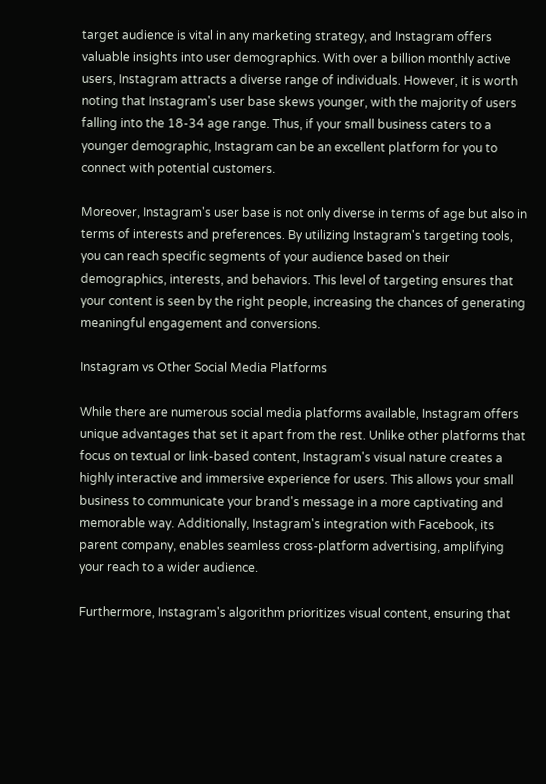target audience is vital in any marketing strategy, and Instagram offers valuable insights into user demographics. With over a billion monthly active users, Instagram attracts a diverse range of individuals. However, it is worth noting that Instagram's user base skews younger, with the majority of users falling into the 18-34 age range. Thus, if your small business caters to a younger demographic, Instagram can be an excellent platform for you to connect with potential customers.

Moreover, Instagram's user base is not only diverse in terms of age but also in terms of interests and preferences. By utilizing Instagram's targeting tools, you can reach specific segments of your audience based on their demographics, interests, and behaviors. This level of targeting ensures that your content is seen by the right people, increasing the chances of generating meaningful engagement and conversions.

Instagram vs Other Social Media Platforms

While there are numerous social media platforms available, Instagram offers unique advantages that set it apart from the rest. Unlike other platforms that focus on textual or link-based content, Instagram's visual nature creates a highly interactive and immersive experience for users. This allows your small business to communicate your brand's message in a more captivating and memorable way. Additionally, Instagram's integration with Facebook, its parent company, enables seamless cross-platform advertising, amplifying your reach to a wider audience.

Furthermore, Instagram's algorithm prioritizes visual content, ensuring that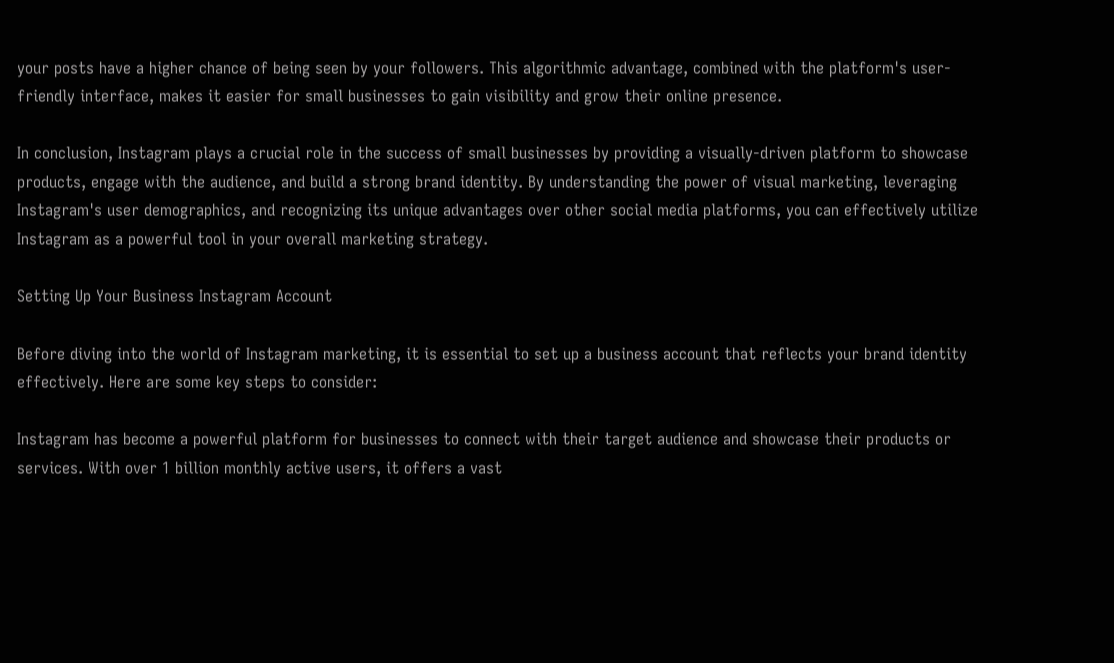your posts have a higher chance of being seen by your followers. This algorithmic advantage, combined with the platform's user-friendly interface, makes it easier for small businesses to gain visibility and grow their online presence.

In conclusion, Instagram plays a crucial role in the success of small businesses by providing a visually-driven platform to showcase products, engage with the audience, and build a strong brand identity. By understanding the power of visual marketing, leveraging Instagram's user demographics, and recognizing its unique advantages over other social media platforms, you can effectively utilize Instagram as a powerful tool in your overall marketing strategy.

Setting Up Your Business Instagram Account

Before diving into the world of Instagram marketing, it is essential to set up a business account that reflects your brand identity effectively. Here are some key steps to consider:

Instagram has become a powerful platform for businesses to connect with their target audience and showcase their products or services. With over 1 billion monthly active users, it offers a vast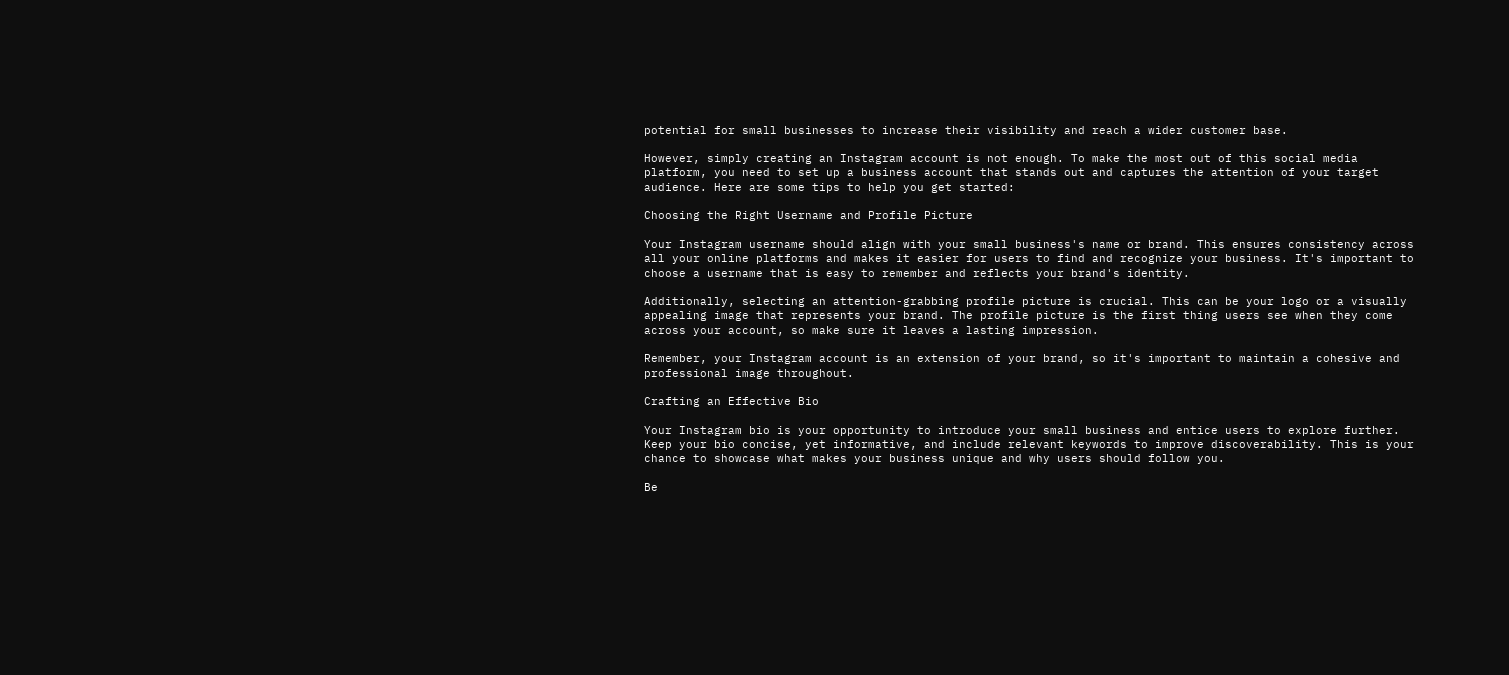potential for small businesses to increase their visibility and reach a wider customer base.

However, simply creating an Instagram account is not enough. To make the most out of this social media platform, you need to set up a business account that stands out and captures the attention of your target audience. Here are some tips to help you get started:

Choosing the Right Username and Profile Picture

Your Instagram username should align with your small business's name or brand. This ensures consistency across all your online platforms and makes it easier for users to find and recognize your business. It's important to choose a username that is easy to remember and reflects your brand's identity.

Additionally, selecting an attention-grabbing profile picture is crucial. This can be your logo or a visually appealing image that represents your brand. The profile picture is the first thing users see when they come across your account, so make sure it leaves a lasting impression.

Remember, your Instagram account is an extension of your brand, so it's important to maintain a cohesive and professional image throughout.

Crafting an Effective Bio

Your Instagram bio is your opportunity to introduce your small business and entice users to explore further. Keep your bio concise, yet informative, and include relevant keywords to improve discoverability. This is your chance to showcase what makes your business unique and why users should follow you.

Be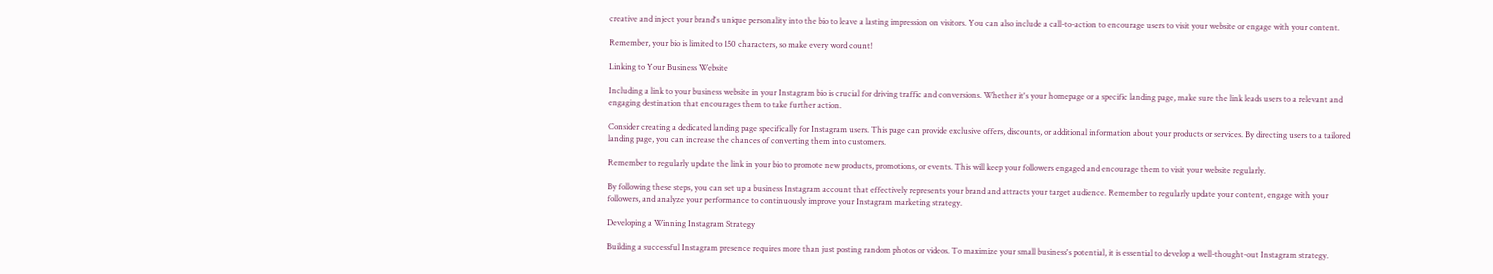creative and inject your brand's unique personality into the bio to leave a lasting impression on visitors. You can also include a call-to-action to encourage users to visit your website or engage with your content.

Remember, your bio is limited to 150 characters, so make every word count!

Linking to Your Business Website

Including a link to your business website in your Instagram bio is crucial for driving traffic and conversions. Whether it's your homepage or a specific landing page, make sure the link leads users to a relevant and engaging destination that encourages them to take further action.

Consider creating a dedicated landing page specifically for Instagram users. This page can provide exclusive offers, discounts, or additional information about your products or services. By directing users to a tailored landing page, you can increase the chances of converting them into customers.

Remember to regularly update the link in your bio to promote new products, promotions, or events. This will keep your followers engaged and encourage them to visit your website regularly.

By following these steps, you can set up a business Instagram account that effectively represents your brand and attracts your target audience. Remember to regularly update your content, engage with your followers, and analyze your performance to continuously improve your Instagram marketing strategy.

Developing a Winning Instagram Strategy

Building a successful Instagram presence requires more than just posting random photos or videos. To maximize your small business's potential, it is essential to develop a well-thought-out Instagram strategy.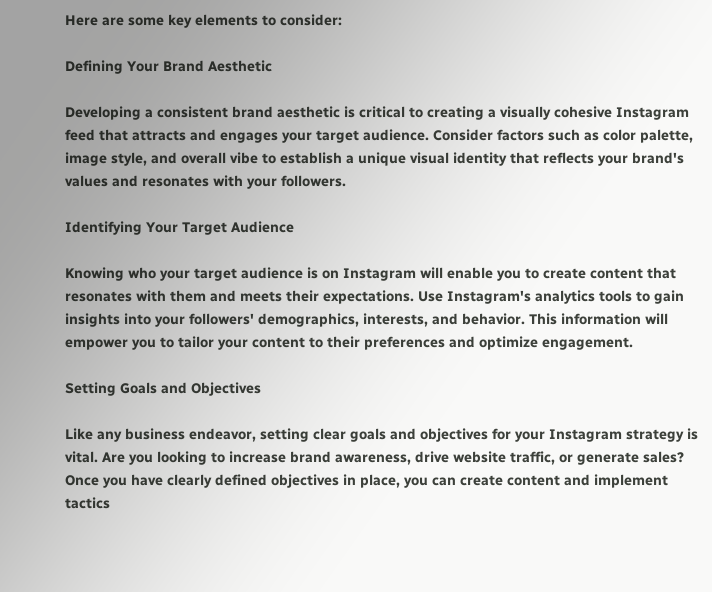Here are some key elements to consider:

Defining Your Brand Aesthetic

Developing a consistent brand aesthetic is critical to creating a visually cohesive Instagram feed that attracts and engages your target audience. Consider factors such as color palette, image style, and overall vibe to establish a unique visual identity that reflects your brand's values and resonates with your followers.

Identifying Your Target Audience

Knowing who your target audience is on Instagram will enable you to create content that resonates with them and meets their expectations. Use Instagram's analytics tools to gain insights into your followers' demographics, interests, and behavior. This information will empower you to tailor your content to their preferences and optimize engagement.

Setting Goals and Objectives

Like any business endeavor, setting clear goals and objectives for your Instagram strategy is vital. Are you looking to increase brand awareness, drive website traffic, or generate sales? Once you have clearly defined objectives in place, you can create content and implement tactics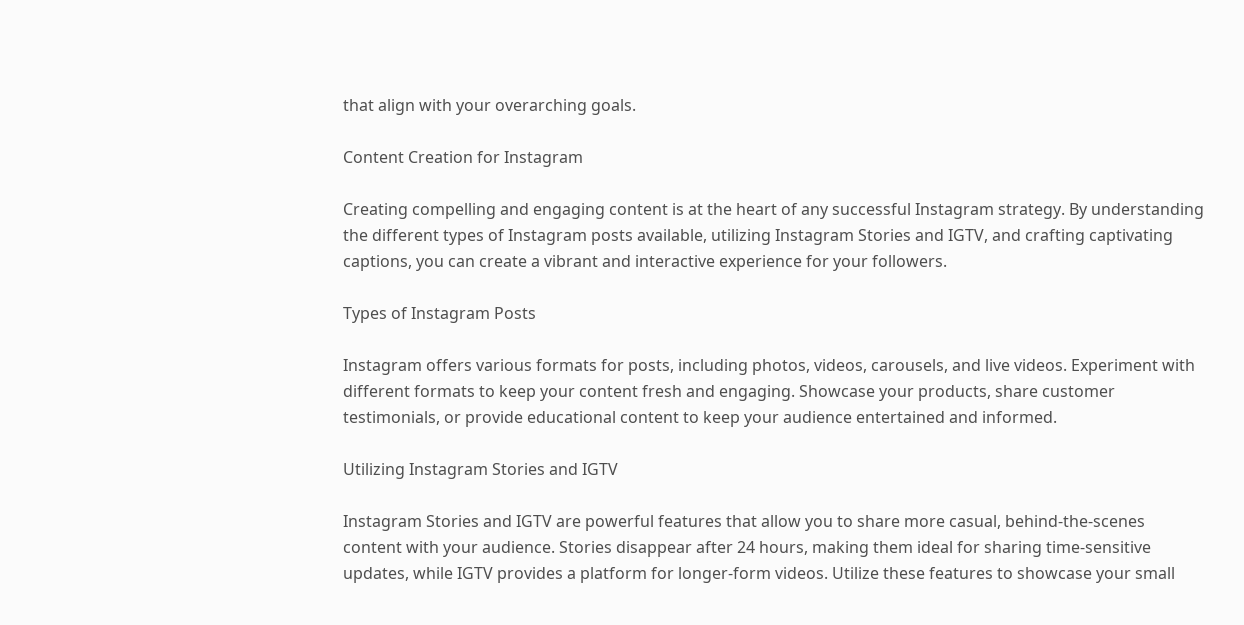that align with your overarching goals.

Content Creation for Instagram

Creating compelling and engaging content is at the heart of any successful Instagram strategy. By understanding the different types of Instagram posts available, utilizing Instagram Stories and IGTV, and crafting captivating captions, you can create a vibrant and interactive experience for your followers.

Types of Instagram Posts

Instagram offers various formats for posts, including photos, videos, carousels, and live videos. Experiment with different formats to keep your content fresh and engaging. Showcase your products, share customer testimonials, or provide educational content to keep your audience entertained and informed.

Utilizing Instagram Stories and IGTV

Instagram Stories and IGTV are powerful features that allow you to share more casual, behind-the-scenes content with your audience. Stories disappear after 24 hours, making them ideal for sharing time-sensitive updates, while IGTV provides a platform for longer-form videos. Utilize these features to showcase your small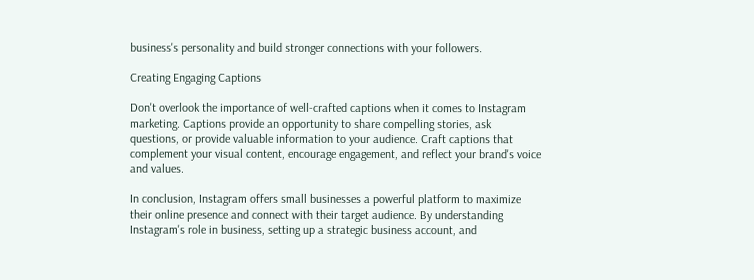business's personality and build stronger connections with your followers.

Creating Engaging Captions

Don't overlook the importance of well-crafted captions when it comes to Instagram marketing. Captions provide an opportunity to share compelling stories, ask questions, or provide valuable information to your audience. Craft captions that complement your visual content, encourage engagement, and reflect your brand's voice and values.

In conclusion, Instagram offers small businesses a powerful platform to maximize their online presence and connect with their target audience. By understanding Instagram's role in business, setting up a strategic business account, and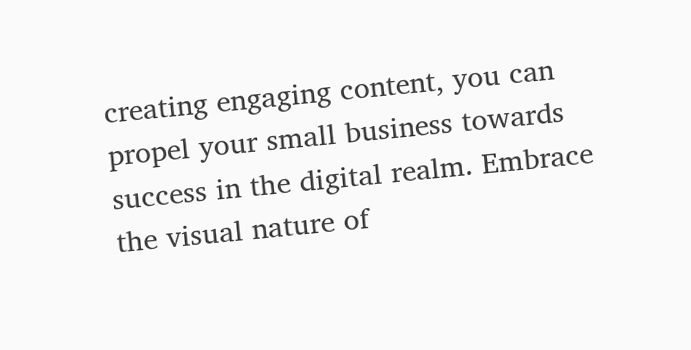creating engaging content, you can propel your small business towards success in the digital realm. Embrace the visual nature of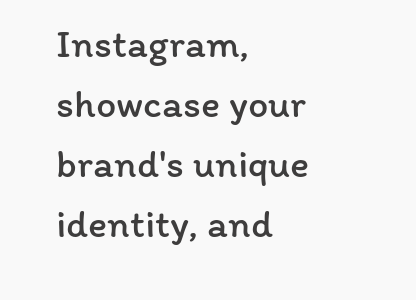Instagram, showcase your brand's unique identity, and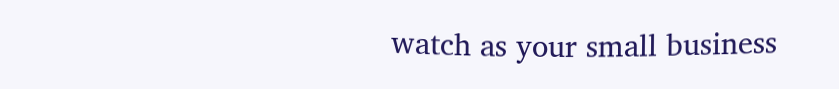watch as your small business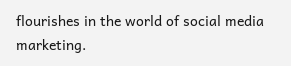flourishes in the world of social media marketing.